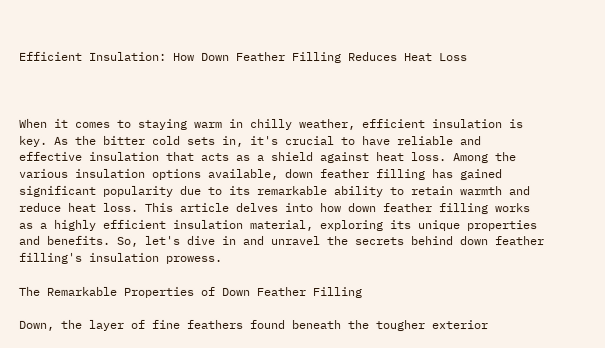Efficient Insulation: How Down Feather Filling Reduces Heat Loss



When it comes to staying warm in chilly weather, efficient insulation is key. As the bitter cold sets in, it's crucial to have reliable and effective insulation that acts as a shield against heat loss. Among the various insulation options available, down feather filling has gained significant popularity due to its remarkable ability to retain warmth and reduce heat loss. This article delves into how down feather filling works as a highly efficient insulation material, exploring its unique properties and benefits. So, let's dive in and unravel the secrets behind down feather filling's insulation prowess.

The Remarkable Properties of Down Feather Filling

Down, the layer of fine feathers found beneath the tougher exterior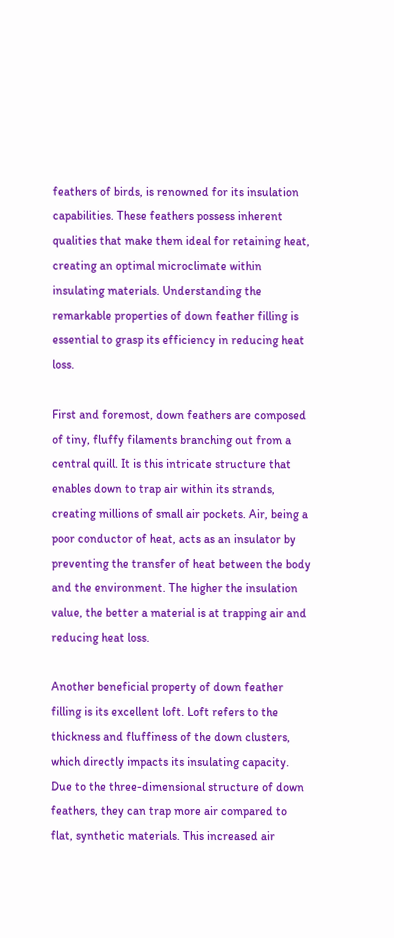feathers of birds, is renowned for its insulation capabilities. These feathers possess inherent qualities that make them ideal for retaining heat, creating an optimal microclimate within insulating materials. Understanding the remarkable properties of down feather filling is essential to grasp its efficiency in reducing heat loss.

First and foremost, down feathers are composed of tiny, fluffy filaments branching out from a central quill. It is this intricate structure that enables down to trap air within its strands, creating millions of small air pockets. Air, being a poor conductor of heat, acts as an insulator by preventing the transfer of heat between the body and the environment. The higher the insulation value, the better a material is at trapping air and reducing heat loss.

Another beneficial property of down feather filling is its excellent loft. Loft refers to the thickness and fluffiness of the down clusters, which directly impacts its insulating capacity. Due to the three-dimensional structure of down feathers, they can trap more air compared to flat, synthetic materials. This increased air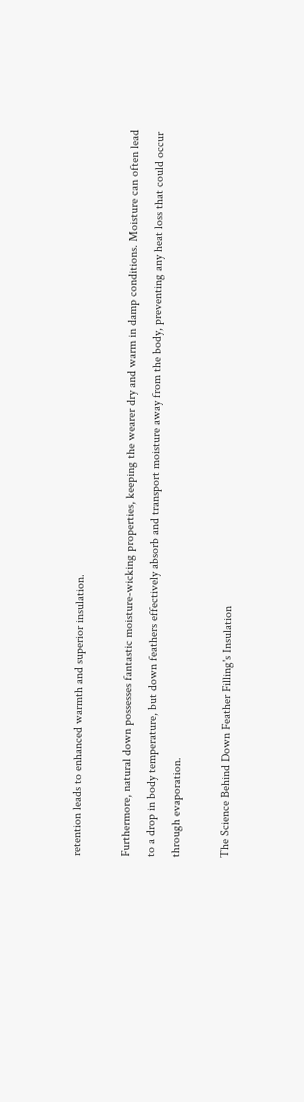retention leads to enhanced warmth and superior insulation.

Furthermore, natural down possesses fantastic moisture-wicking properties, keeping the wearer dry and warm in damp conditions. Moisture can often lead to a drop in body temperature, but down feathers effectively absorb and transport moisture away from the body, preventing any heat loss that could occur through evaporation.

The Science Behind Down Feather Filling's Insulation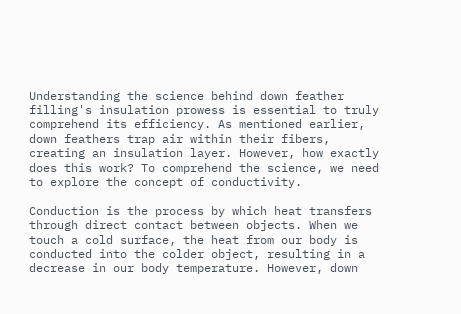Understanding the science behind down feather filling's insulation prowess is essential to truly comprehend its efficiency. As mentioned earlier, down feathers trap air within their fibers, creating an insulation layer. However, how exactly does this work? To comprehend the science, we need to explore the concept of conductivity.

Conduction is the process by which heat transfers through direct contact between objects. When we touch a cold surface, the heat from our body is conducted into the colder object, resulting in a decrease in our body temperature. However, down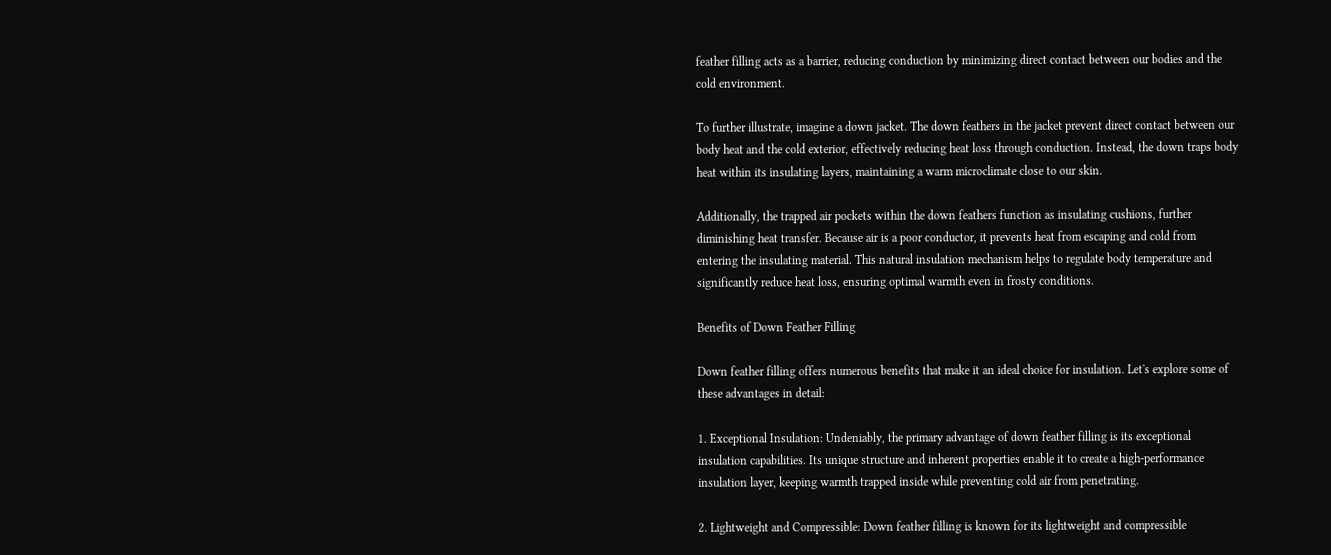feather filling acts as a barrier, reducing conduction by minimizing direct contact between our bodies and the cold environment.

To further illustrate, imagine a down jacket. The down feathers in the jacket prevent direct contact between our body heat and the cold exterior, effectively reducing heat loss through conduction. Instead, the down traps body heat within its insulating layers, maintaining a warm microclimate close to our skin.

Additionally, the trapped air pockets within the down feathers function as insulating cushions, further diminishing heat transfer. Because air is a poor conductor, it prevents heat from escaping and cold from entering the insulating material. This natural insulation mechanism helps to regulate body temperature and significantly reduce heat loss, ensuring optimal warmth even in frosty conditions.

Benefits of Down Feather Filling

Down feather filling offers numerous benefits that make it an ideal choice for insulation. Let's explore some of these advantages in detail:

1. Exceptional Insulation: Undeniably, the primary advantage of down feather filling is its exceptional insulation capabilities. Its unique structure and inherent properties enable it to create a high-performance insulation layer, keeping warmth trapped inside while preventing cold air from penetrating.

2. Lightweight and Compressible: Down feather filling is known for its lightweight and compressible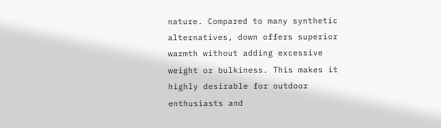nature. Compared to many synthetic alternatives, down offers superior warmth without adding excessive weight or bulkiness. This makes it highly desirable for outdoor enthusiasts and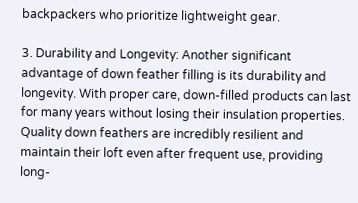backpackers who prioritize lightweight gear.

3. Durability and Longevity: Another significant advantage of down feather filling is its durability and longevity. With proper care, down-filled products can last for many years without losing their insulation properties. Quality down feathers are incredibly resilient and maintain their loft even after frequent use, providing long-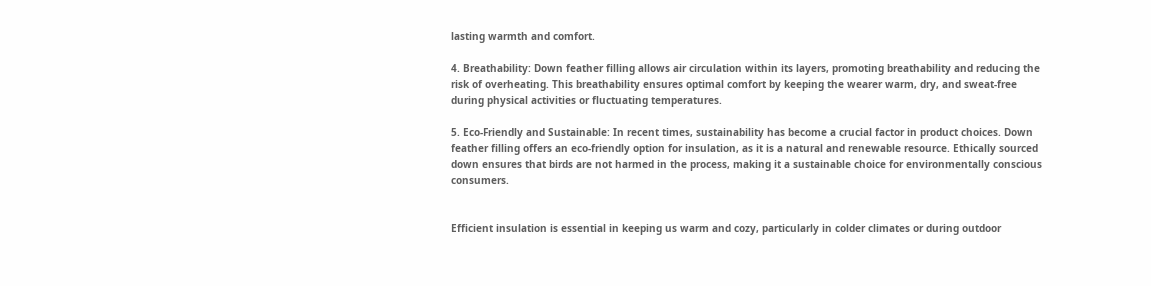lasting warmth and comfort.

4. Breathability: Down feather filling allows air circulation within its layers, promoting breathability and reducing the risk of overheating. This breathability ensures optimal comfort by keeping the wearer warm, dry, and sweat-free during physical activities or fluctuating temperatures.

5. Eco-Friendly and Sustainable: In recent times, sustainability has become a crucial factor in product choices. Down feather filling offers an eco-friendly option for insulation, as it is a natural and renewable resource. Ethically sourced down ensures that birds are not harmed in the process, making it a sustainable choice for environmentally conscious consumers.


Efficient insulation is essential in keeping us warm and cozy, particularly in colder climates or during outdoor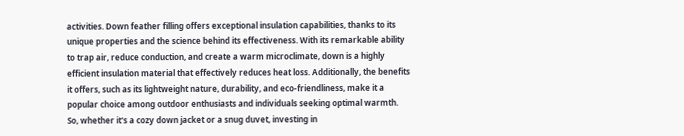activities. Down feather filling offers exceptional insulation capabilities, thanks to its unique properties and the science behind its effectiveness. With its remarkable ability to trap air, reduce conduction, and create a warm microclimate, down is a highly efficient insulation material that effectively reduces heat loss. Additionally, the benefits it offers, such as its lightweight nature, durability, and eco-friendliness, make it a popular choice among outdoor enthusiasts and individuals seeking optimal warmth. So, whether it's a cozy down jacket or a snug duvet, investing in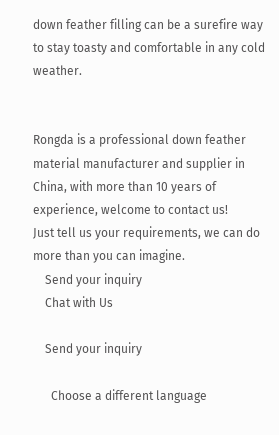down feather filling can be a surefire way to stay toasty and comfortable in any cold weather.


Rongda is a professional down feather material manufacturer and supplier in China, with more than 10 years of experience, welcome to contact us!
Just tell us your requirements, we can do more than you can imagine.
    Send your inquiry
    Chat with Us

    Send your inquiry

      Choose a different language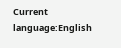Current language:English